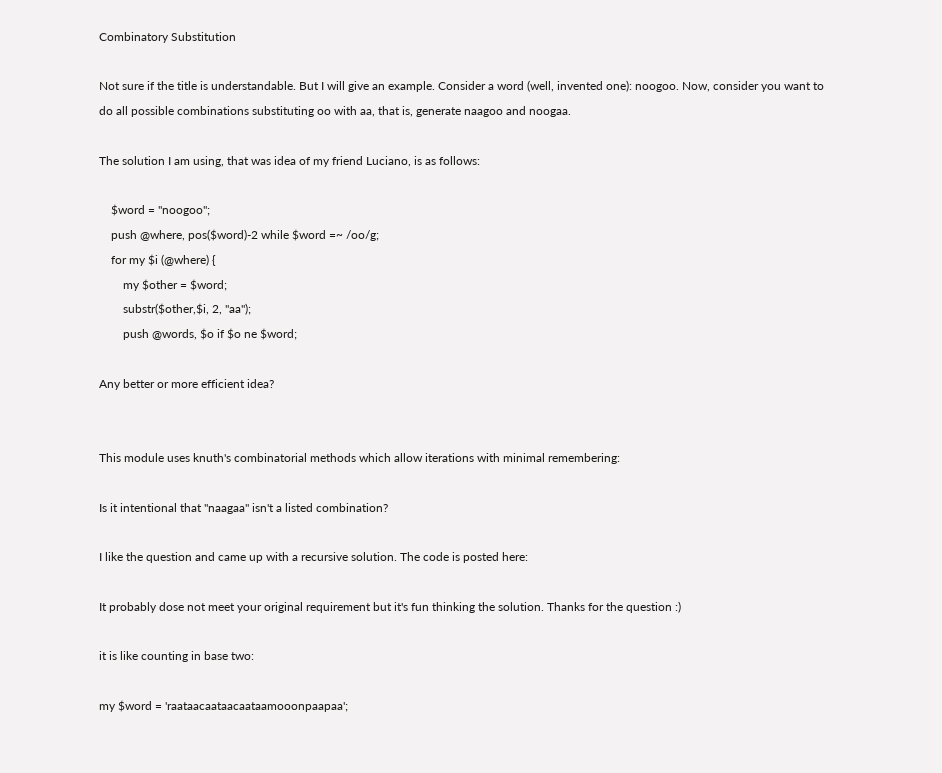Combinatory Substitution

Not sure if the title is understandable. But I will give an example. Consider a word (well, invented one): noogoo. Now, consider you want to do all possible combinations substituting oo with aa, that is, generate naagoo and noogaa.

The solution I am using, that was idea of my friend Luciano, is as follows:

    $word = "noogoo";
    push @where, pos($word)-2 while $word =~ /oo/g;
    for my $i (@where) {
        my $other = $word;
        substr($other,$i, 2, "aa");
        push @words, $o if $o ne $word;

Any better or more efficient idea?


This module uses knuth's combinatorial methods which allow iterations with minimal remembering:

Is it intentional that "naagaa" isn't a listed combination?

I like the question and came up with a recursive solution. The code is posted here:

It probably dose not meet your original requirement but it's fun thinking the solution. Thanks for the question :)

it is like counting in base two:

my $word = 'raataacaataacaataamooonpaapaa';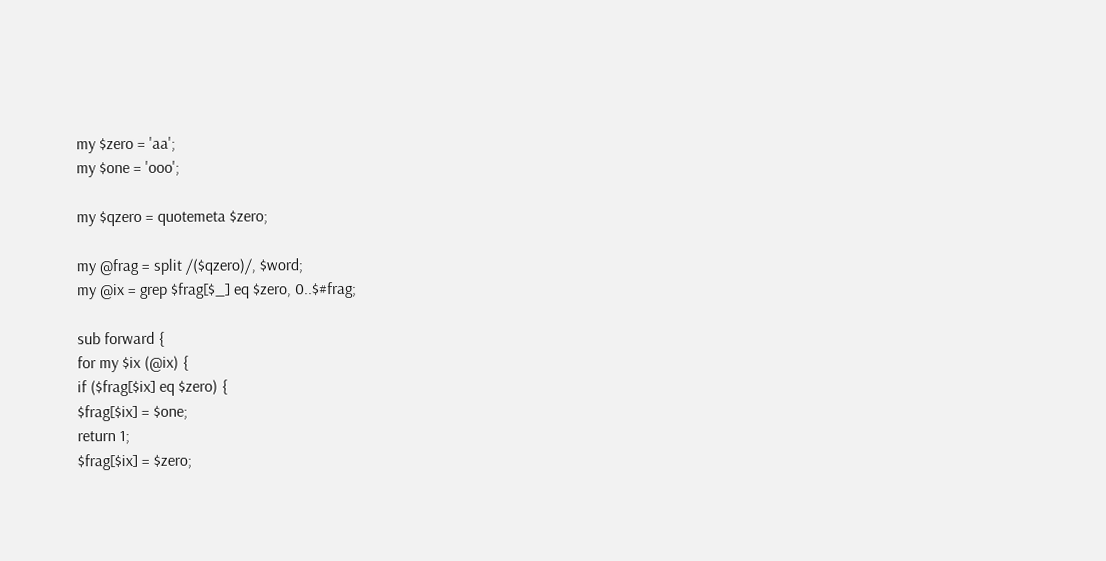my $zero = 'aa';
my $one = 'ooo';

my $qzero = quotemeta $zero;

my @frag = split /($qzero)/, $word;
my @ix = grep $frag[$_] eq $zero, 0..$#frag;

sub forward {
for my $ix (@ix) {
if ($frag[$ix] eq $zero) {
$frag[$ix] = $one;
return 1;
$frag[$ix] = $zero;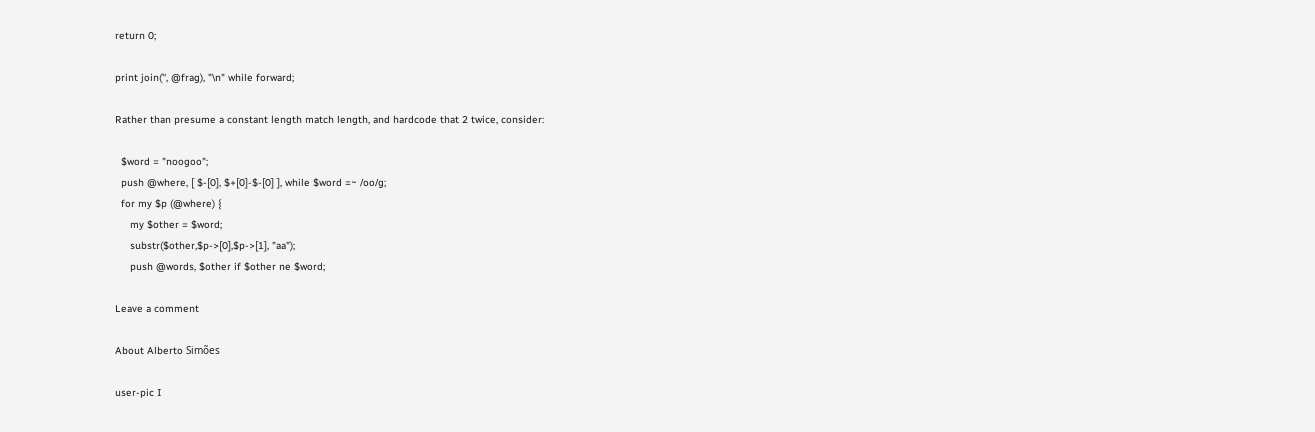return 0;

print join('', @frag), "\n" while forward;

Rather than presume a constant length match length, and hardcode that 2 twice, consider:

  $word = "noogoo";
  push @where, [ $-[0], $+[0]-$-[0] ], while $word =~ /oo/g;
  for my $p (@where) {
     my $other = $word;
     substr($other,$p->[0],$p->[1], "aa");
     push @words, $other if $other ne $word;

Leave a comment

About Alberto Simões

user-pic I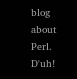blog about Perl. D'uh!